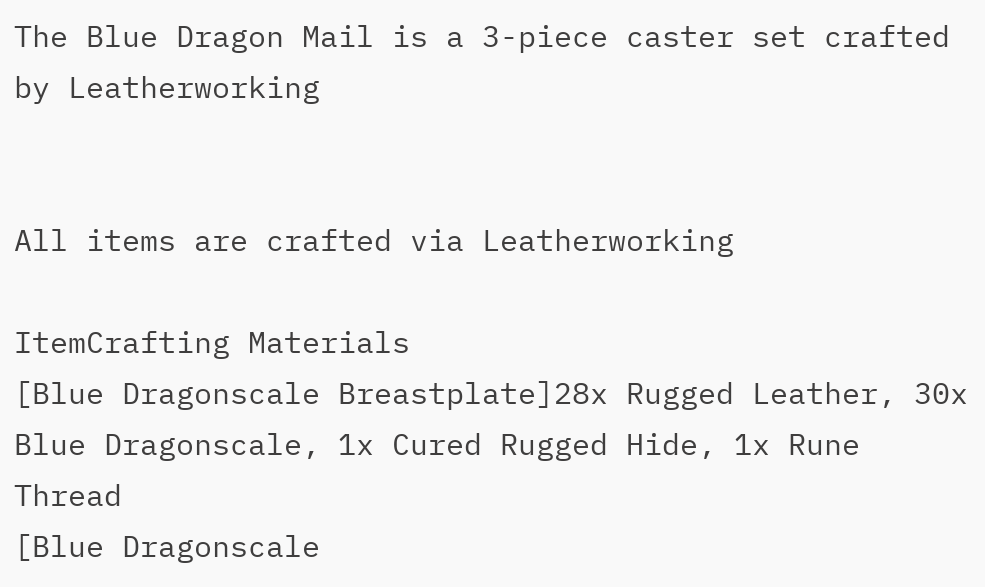The Blue Dragon Mail is a 3-piece caster set crafted by Leatherworking


All items are crafted via Leatherworking

ItemCrafting Materials
[Blue Dragonscale Breastplate]28x Rugged Leather, 30x Blue Dragonscale, 1x Cured Rugged Hide, 1x Rune Thread
[Blue Dragonscale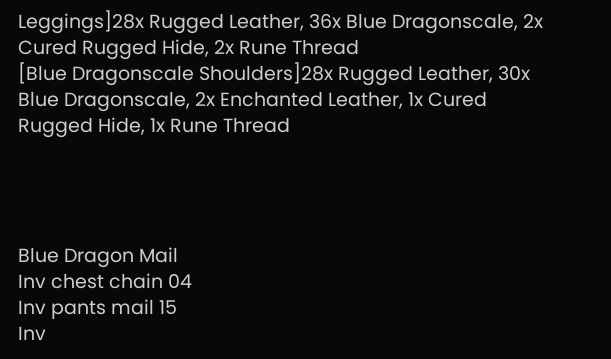Leggings]28x Rugged Leather, 36x Blue Dragonscale, 2x Cured Rugged Hide, 2x Rune Thread
[Blue Dragonscale Shoulders]28x Rugged Leather, 30x Blue Dragonscale, 2x Enchanted Leather, 1x Cured Rugged Hide, 1x Rune Thread




Blue Dragon Mail
Inv chest chain 04
Inv pants mail 15
Inv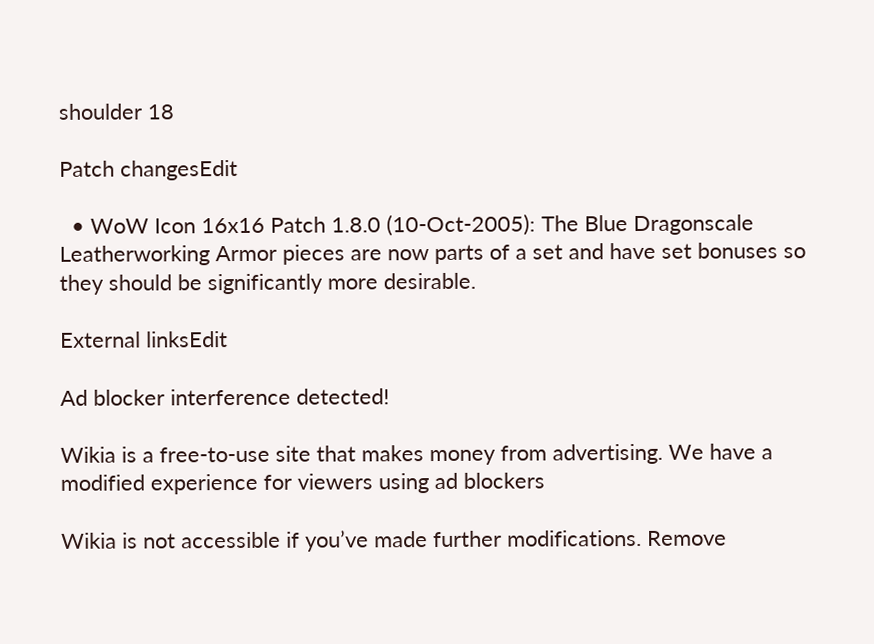shoulder 18

Patch changesEdit

  • WoW Icon 16x16 Patch 1.8.0 (10-Oct-2005): The Blue Dragonscale Leatherworking Armor pieces are now parts of a set and have set bonuses so they should be significantly more desirable.

External linksEdit

Ad blocker interference detected!

Wikia is a free-to-use site that makes money from advertising. We have a modified experience for viewers using ad blockers

Wikia is not accessible if you’ve made further modifications. Remove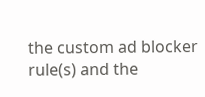the custom ad blocker rule(s) and the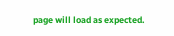page will load as expected.